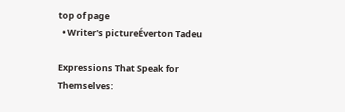top of page
  • Writer's pictureÉverton Tadeu

Expressions That Speak for Themselves: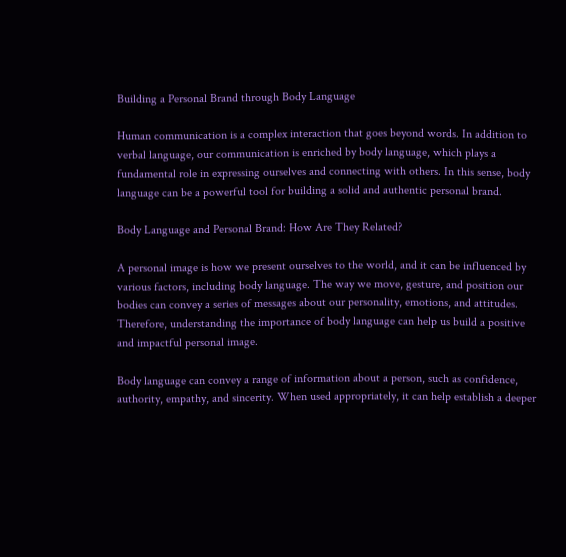Building a Personal Brand through Body Language

Human communication is a complex interaction that goes beyond words. In addition to verbal language, our communication is enriched by body language, which plays a fundamental role in expressing ourselves and connecting with others. In this sense, body language can be a powerful tool for building a solid and authentic personal brand.

Body Language and Personal Brand: How Are They Related?

A personal image is how we present ourselves to the world, and it can be influenced by various factors, including body language. The way we move, gesture, and position our bodies can convey a series of messages about our personality, emotions, and attitudes. Therefore, understanding the importance of body language can help us build a positive and impactful personal image.

Body language can convey a range of information about a person, such as confidence, authority, empathy, and sincerity. When used appropriately, it can help establish a deeper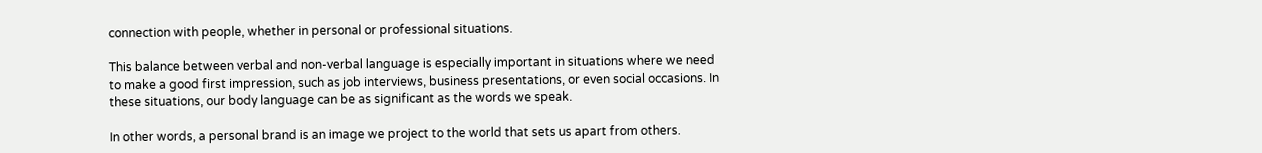connection with people, whether in personal or professional situations.

This balance between verbal and non-verbal language is especially important in situations where we need to make a good first impression, such as job interviews, business presentations, or even social occasions. In these situations, our body language can be as significant as the words we speak.

In other words, a personal brand is an image we project to the world that sets us apart from others.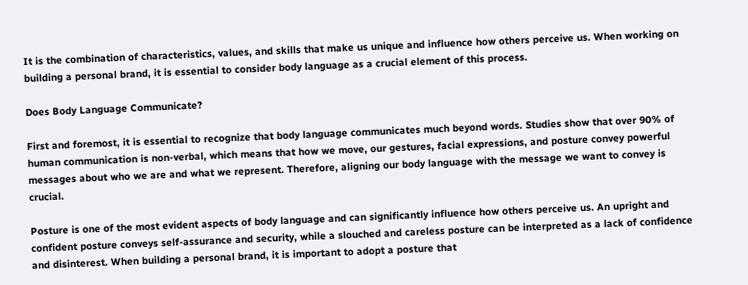It is the combination of characteristics, values, and skills that make us unique and influence how others perceive us. When working on building a personal brand, it is essential to consider body language as a crucial element of this process.

Does Body Language Communicate?

First and foremost, it is essential to recognize that body language communicates much beyond words. Studies show that over 90% of human communication is non-verbal, which means that how we move, our gestures, facial expressions, and posture convey powerful messages about who we are and what we represent. Therefore, aligning our body language with the message we want to convey is crucial.

Posture is one of the most evident aspects of body language and can significantly influence how others perceive us. An upright and confident posture conveys self-assurance and security, while a slouched and careless posture can be interpreted as a lack of confidence and disinterest. When building a personal brand, it is important to adopt a posture that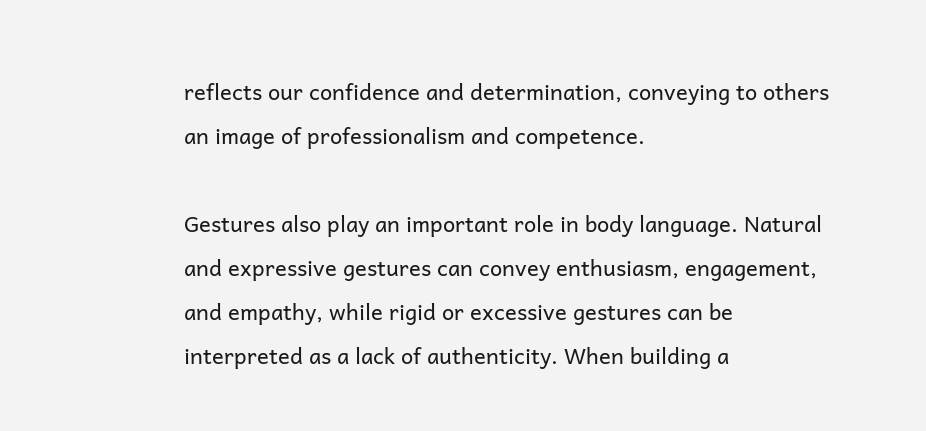reflects our confidence and determination, conveying to others an image of professionalism and competence.

Gestures also play an important role in body language. Natural and expressive gestures can convey enthusiasm, engagement, and empathy, while rigid or excessive gestures can be interpreted as a lack of authenticity. When building a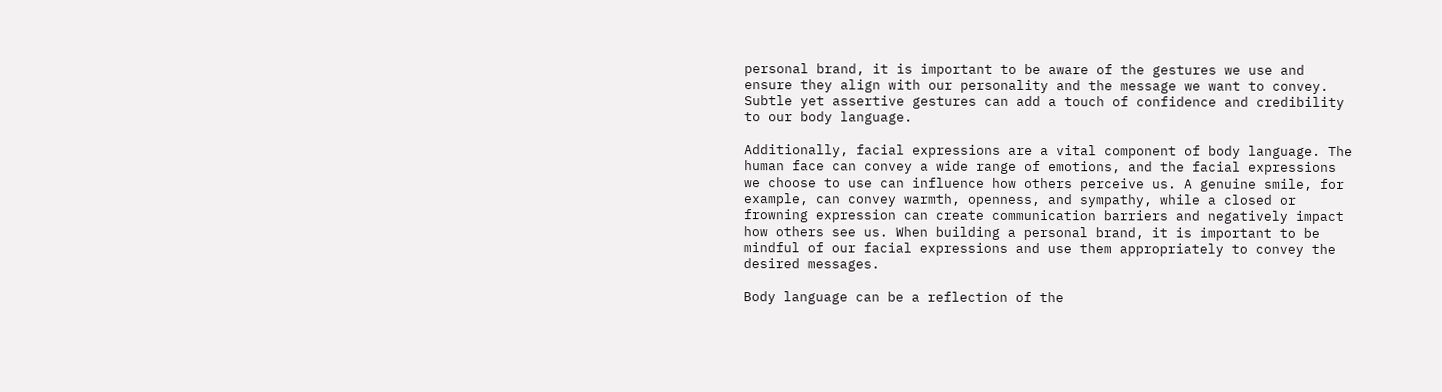personal brand, it is important to be aware of the gestures we use and ensure they align with our personality and the message we want to convey. Subtle yet assertive gestures can add a touch of confidence and credibility to our body language.

Additionally, facial expressions are a vital component of body language. The human face can convey a wide range of emotions, and the facial expressions we choose to use can influence how others perceive us. A genuine smile, for example, can convey warmth, openness, and sympathy, while a closed or frowning expression can create communication barriers and negatively impact how others see us. When building a personal brand, it is important to be mindful of our facial expressions and use them appropriately to convey the desired messages.

Body language can be a reflection of the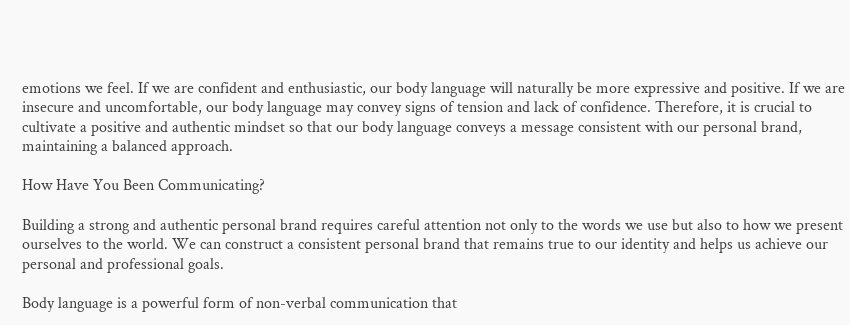emotions we feel. If we are confident and enthusiastic, our body language will naturally be more expressive and positive. If we are insecure and uncomfortable, our body language may convey signs of tension and lack of confidence. Therefore, it is crucial to cultivate a positive and authentic mindset so that our body language conveys a message consistent with our personal brand, maintaining a balanced approach.

How Have You Been Communicating?

Building a strong and authentic personal brand requires careful attention not only to the words we use but also to how we present ourselves to the world. We can construct a consistent personal brand that remains true to our identity and helps us achieve our personal and professional goals.

Body language is a powerful form of non-verbal communication that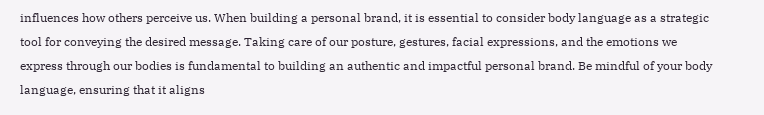influences how others perceive us. When building a personal brand, it is essential to consider body language as a strategic tool for conveying the desired message. Taking care of our posture, gestures, facial expressions, and the emotions we express through our bodies is fundamental to building an authentic and impactful personal brand. Be mindful of your body language, ensuring that it aligns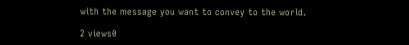with the message you want to convey to the world.

2 views0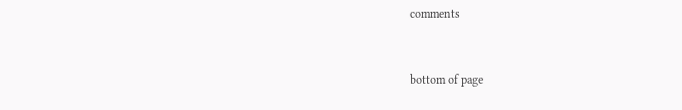comments


bottom of page